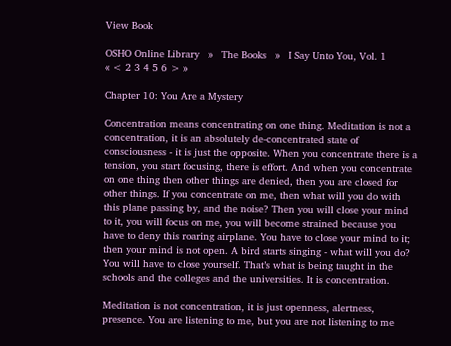View Book

OSHO Online Library   »   The Books   »   I Say Unto You, Vol. 1
« < 2 3 4 5 6 > »

Chapter 10: You Are a Mystery

Concentration means concentrating on one thing. Meditation is not a concentration, it is an absolutely de-concentrated state of consciousness - it is just the opposite. When you concentrate there is a tension, you start focusing, there is effort. And when you concentrate on one thing then other things are denied, then you are closed for other things. If you concentrate on me, then what will you do with this plane passing by, and the noise? Then you will close your mind to it, you will focus on me, you will become strained because you have to deny this roaring airplane. You have to close your mind to it; then your mind is not open. A bird starts singing - what will you do? You will have to close yourself. That’s what is being taught in the schools and the colleges and the universities. It is concentration.

Meditation is not concentration, it is just openness, alertness, presence. You are listening to me, but you are not listening to me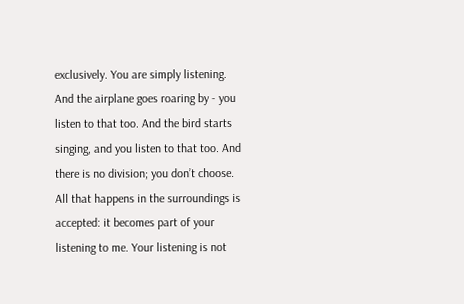exclusively. You are simply listening. And the airplane goes roaring by - you listen to that too. And the bird starts singing, and you listen to that too. And there is no division; you don’t choose. All that happens in the surroundings is accepted: it becomes part of your listening to me. Your listening is not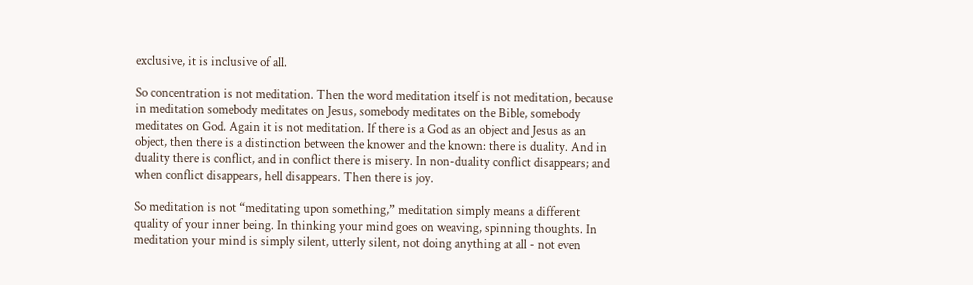exclusive, it is inclusive of all.

So concentration is not meditation. Then the word meditation itself is not meditation, because in meditation somebody meditates on Jesus, somebody meditates on the Bible, somebody meditates on God. Again it is not meditation. If there is a God as an object and Jesus as an object, then there is a distinction between the knower and the known: there is duality. And in duality there is conflict, and in conflict there is misery. In non-duality conflict disappears; and when conflict disappears, hell disappears. Then there is joy.

So meditation is not “meditating upon something,” meditation simply means a different quality of your inner being. In thinking your mind goes on weaving, spinning thoughts. In meditation your mind is simply silent, utterly silent, not doing anything at all - not even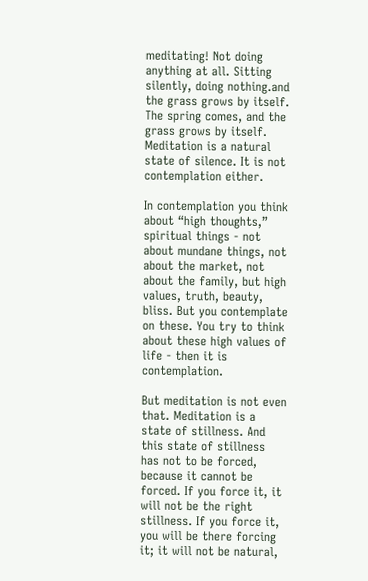meditating! Not doing anything at all. Sitting silently, doing nothing.and the grass grows by itself. The spring comes, and the grass grows by itself. Meditation is a natural state of silence. It is not contemplation either.

In contemplation you think about “high thoughts,” spiritual things - not about mundane things, not about the market, not about the family, but high values, truth, beauty, bliss. But you contemplate on these. You try to think about these high values of life - then it is contemplation.

But meditation is not even that. Meditation is a state of stillness. And this state of stillness has not to be forced, because it cannot be forced. If you force it, it will not be the right stillness. If you force it, you will be there forcing it; it will not be natural,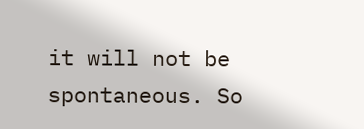it will not be spontaneous. So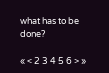what has to be done?

« < 2 3 4 5 6 > »